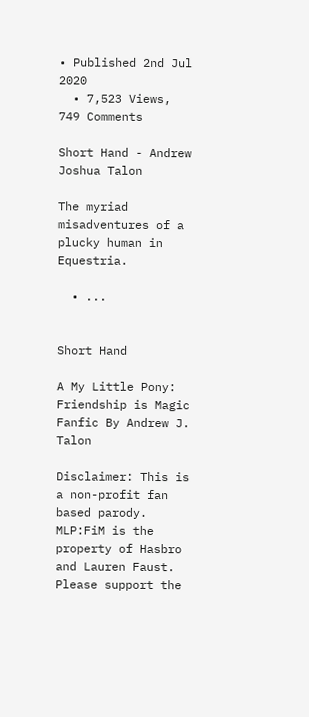• Published 2nd Jul 2020
  • 7,523 Views, 749 Comments

Short Hand - Andrew Joshua Talon

The myriad misadventures of a plucky human in Equestria.

  • ...


Short Hand

A My Little Pony: Friendship is Magic Fanfic By Andrew J. Talon

Disclaimer: This is a non-profit fan based parody. MLP:FiM is the property of Hasbro and Lauren Faust. Please support the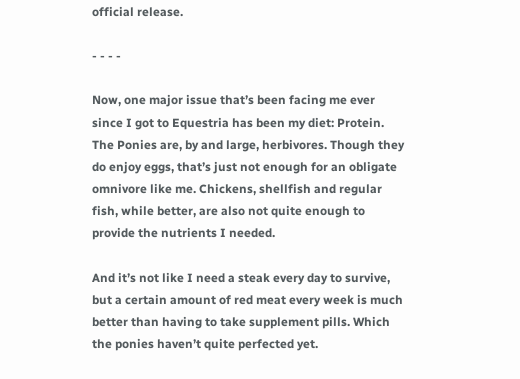official release.

- - - -

Now, one major issue that’s been facing me ever since I got to Equestria has been my diet: Protein. The Ponies are, by and large, herbivores. Though they do enjoy eggs, that’s just not enough for an obligate omnivore like me. Chickens, shellfish and regular fish, while better, are also not quite enough to provide the nutrients I needed.

And it’s not like I need a steak every day to survive, but a certain amount of red meat every week is much better than having to take supplement pills. Which the ponies haven’t quite perfected yet.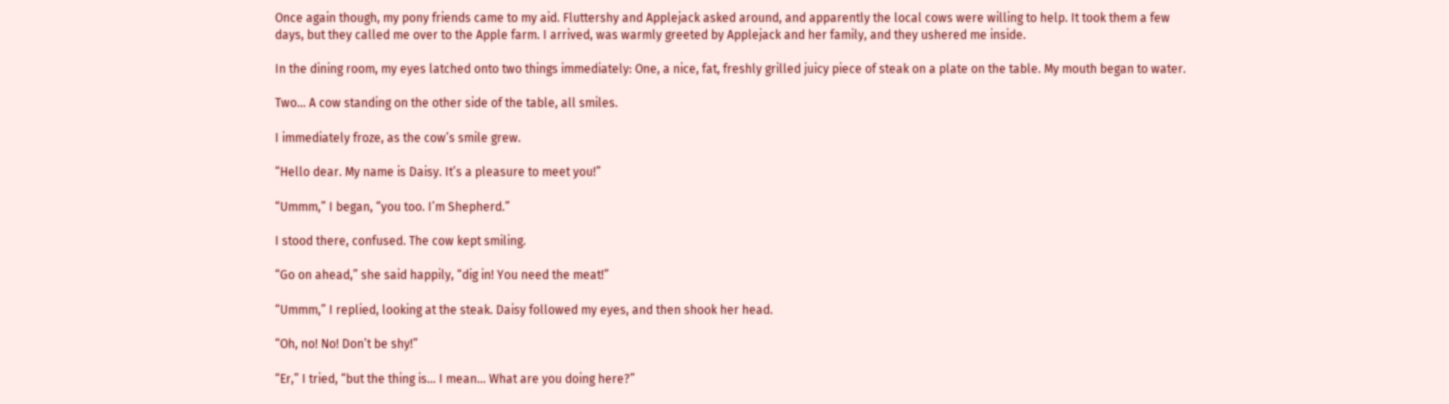Once again though, my pony friends came to my aid. Fluttershy and Applejack asked around, and apparently the local cows were willing to help. It took them a few days, but they called me over to the Apple farm. I arrived, was warmly greeted by Applejack and her family, and they ushered me inside.

In the dining room, my eyes latched onto two things immediately: One, a nice, fat, freshly grilled juicy piece of steak on a plate on the table. My mouth began to water.

Two… A cow standing on the other side of the table, all smiles.

I immediately froze, as the cow’s smile grew.

“Hello dear. My name is Daisy. It’s a pleasure to meet you!”

“Ummm,” I began, “you too. I’m Shepherd.”

I stood there, confused. The cow kept smiling.

“Go on ahead,” she said happily, “dig in! You need the meat!”

“Ummm,” I replied, looking at the steak. Daisy followed my eyes, and then shook her head.

“Oh, no! No! Don’t be shy!”

“Er,” I tried, “but the thing is… I mean… What are you doing here?”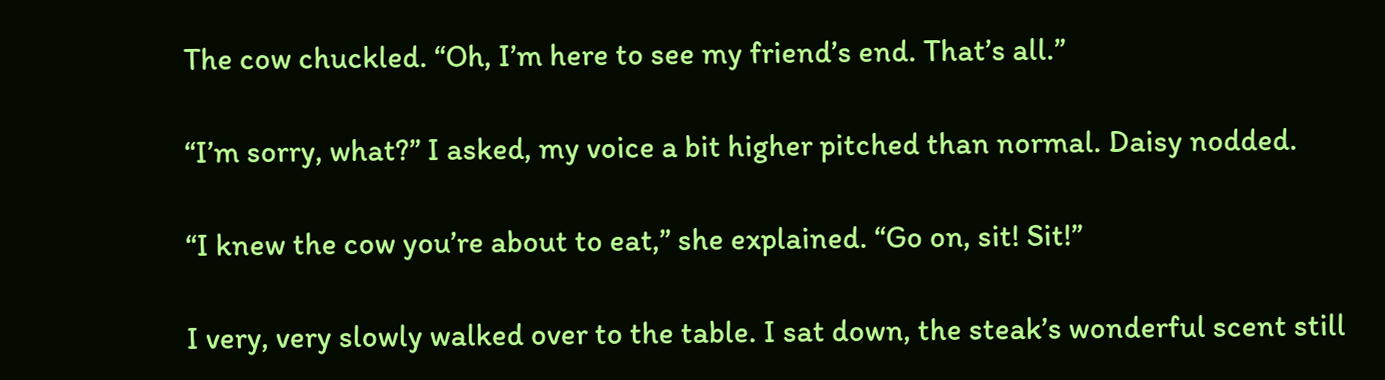The cow chuckled. “Oh, I’m here to see my friend’s end. That’s all.”

“I’m sorry, what?” I asked, my voice a bit higher pitched than normal. Daisy nodded.

“I knew the cow you’re about to eat,” she explained. “Go on, sit! Sit!”

I very, very slowly walked over to the table. I sat down, the steak’s wonderful scent still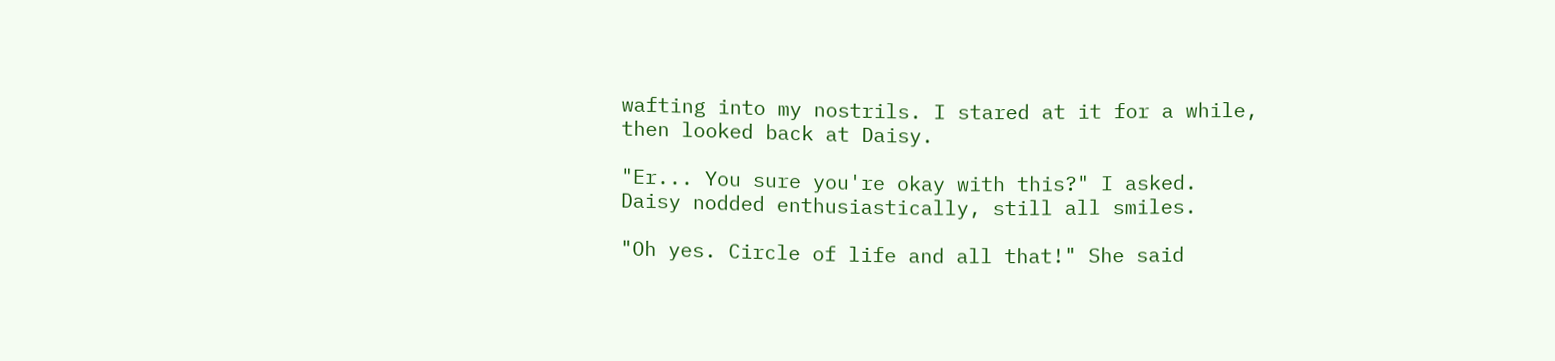wafting into my nostrils. I stared at it for a while, then looked back at Daisy.

"Er... You sure you're okay with this?" I asked. Daisy nodded enthusiastically, still all smiles.

"Oh yes. Circle of life and all that!" She said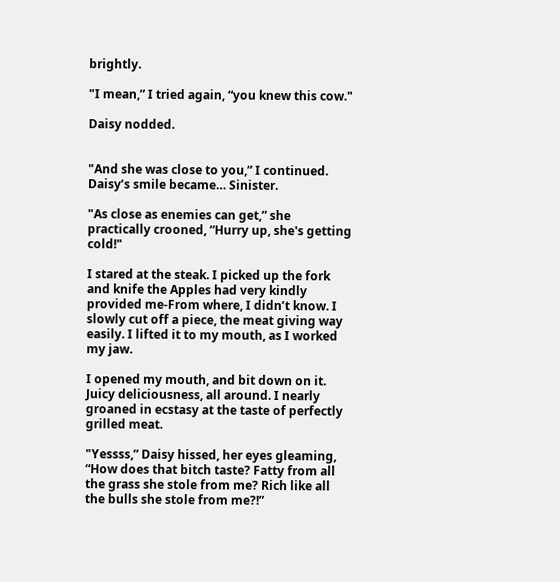brightly.

"I mean,” I tried again, “you knew this cow."

Daisy nodded.


"And she was close to you,” I continued. Daisy’s smile became… Sinister.

"As close as enemies can get,” she practically crooned, “Hurry up, she's getting cold!"

I stared at the steak. I picked up the fork and knife the Apples had very kindly provided me-From where, I didn’t know. I slowly cut off a piece, the meat giving way easily. I lifted it to my mouth, as I worked my jaw.

I opened my mouth, and bit down on it. Juicy deliciousness, all around. I nearly groaned in ecstasy at the taste of perfectly grilled meat.

"Yessss,” Daisy hissed, her eyes gleaming, “How does that bitch taste? Fatty from all the grass she stole from me? Rich like all the bulls she stole from me?!”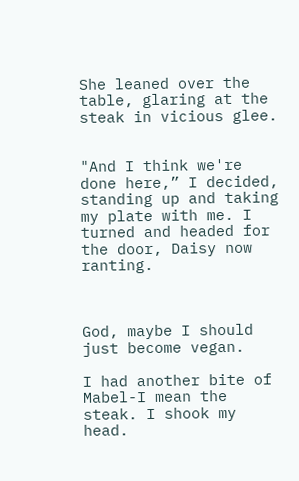She leaned over the table, glaring at the steak in vicious glee.


"And I think we're done here,” I decided, standing up and taking my plate with me. I turned and headed for the door, Daisy now ranting.



God, maybe I should just become vegan.

I had another bite of Mabel-I mean the steak. I shook my head.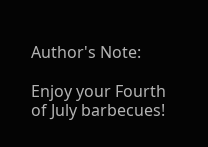Author's Note:

Enjoy your Fourth of July barbecues!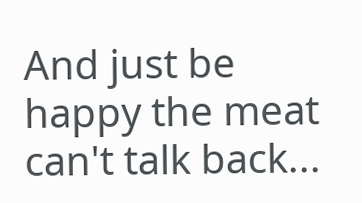And just be happy the meat can't talk back...